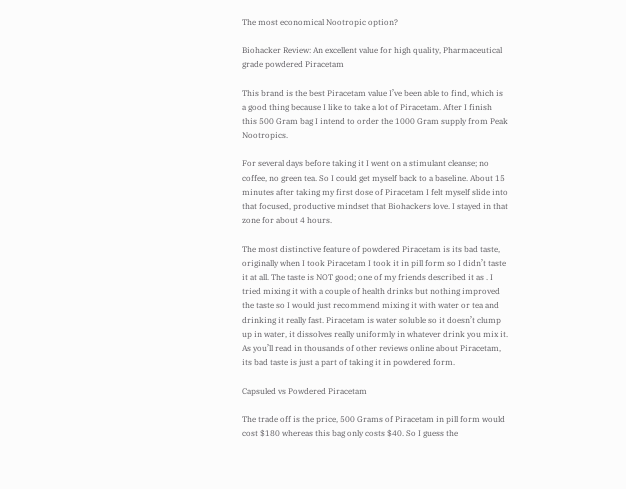The most economical Nootropic option?

Biohacker Review: An excellent value for high quality, Pharmaceutical grade powdered Piracetam

This brand is the best Piracetam value I’ve been able to find, which is a good thing because I like to take a lot of Piracetam. After I finish this 500 Gram bag I intend to order the 1000 Gram supply from Peak Nootropics.

For several days before taking it I went on a stimulant cleanse; no coffee, no green tea. So I could get myself back to a baseline. About 15 minutes after taking my first dose of Piracetam I felt myself slide into that focused, productive mindset that Biohackers love. I stayed in that zone for about 4 hours.

The most distinctive feature of powdered Piracetam is its bad taste, originally when I took Piracetam I took it in pill form so I didn’t taste it at all. The taste is NOT good; one of my friends described it as . I tried mixing it with a couple of health drinks but nothing improved the taste so I would just recommend mixing it with water or tea and drinking it really fast. Piracetam is water soluble so it doesn’t clump up in water, it dissolves really uniformly in whatever drink you mix it. As you’ll read in thousands of other reviews online about Piracetam, its bad taste is just a part of taking it in powdered form.

Capsuled vs Powdered Piracetam

The trade off is the price, 500 Grams of Piracetam in pill form would cost $180 whereas this bag only costs $40. So I guess the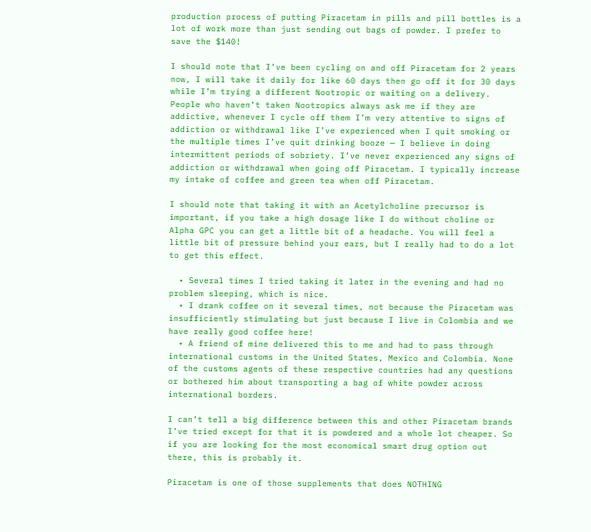production process of putting Piracetam in pills and pill bottles is a lot of work more than just sending out bags of powder. I prefer to save the $140!

I should note that I’ve been cycling on and off Piracetam for 2 years now, I will take it daily for like 60 days then go off it for 30 days while I’m trying a different Nootropic or waiting on a delivery. People who haven’t taken Nootropics always ask me if they are addictive, whenever I cycle off them I’m very attentive to signs of addiction or withdrawal like I’ve experienced when I quit smoking or the multiple times I’ve quit drinking booze — I believe in doing intermittent periods of sobriety. I’ve never experienced any signs of addiction or withdrawal when going off Piracetam. I typically increase my intake of coffee and green tea when off Piracetam.

I should note that taking it with an Acetylcholine precursor is important, if you take a high dosage like I do without choline or Alpha GPC you can get a little bit of a headache. You will feel a little bit of pressure behind your ears, but I really had to do a lot to get this effect.

  • Several times I tried taking it later in the evening and had no problem sleeping, which is nice.
  • I drank coffee on it several times, not because the Piracetam was insufficiently stimulating but just because I live in Colombia and we have really good coffee here!
  • A friend of mine delivered this to me and had to pass through international customs in the United States, Mexico and Colombia. None of the customs agents of these respective countries had any questions or bothered him about transporting a bag of white powder across international borders.

I can’t tell a big difference between this and other Piracetam brands I’ve tried except for that it is powdered and a whole lot cheaper. So if you are looking for the most economical smart drug option out there, this is probably it.

Piracetam is one of those supplements that does NOTHING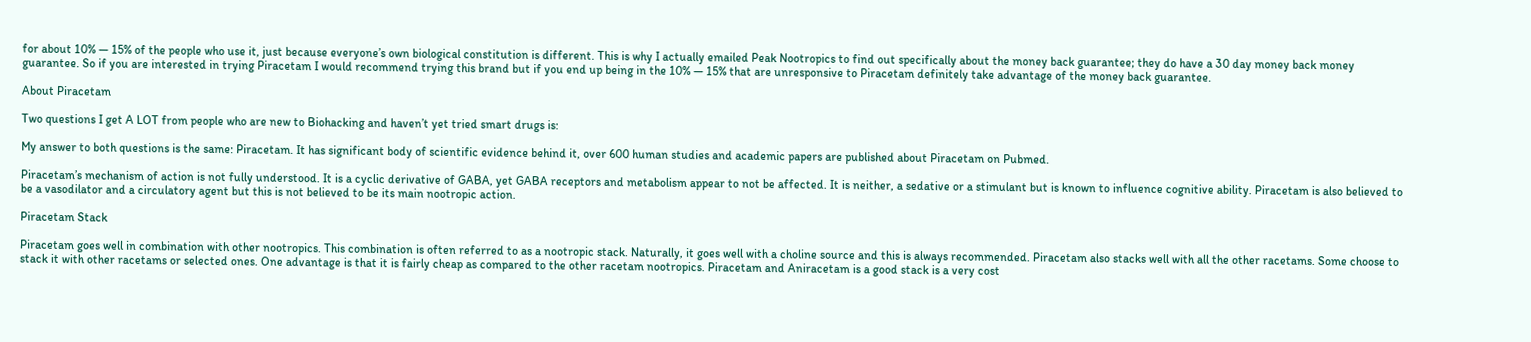for about 10% — 15% of the people who use it, just because everyone’s own biological constitution is different. This is why I actually emailed Peak Nootropics to find out specifically about the money back guarantee; they do have a 30 day money back money guarantee. So if you are interested in trying Piracetam I would recommend trying this brand but if you end up being in the 10% — 15% that are unresponsive to Piracetam definitely take advantage of the money back guarantee.

About Piracetam

Two questions I get A LOT from people who are new to Biohacking and haven’t yet tried smart drugs is:

My answer to both questions is the same: Piracetam. It has significant body of scientific evidence behind it, over 600 human studies and academic papers are published about Piracetam on Pubmed.

Piracetam’s mechanism of action is not fully understood. It is a cyclic derivative of GABA, yet GABA receptors and metabolism appear to not be affected. It is neither, a sedative or a stimulant but is known to influence cognitive ability. Piracetam is also believed to be a vasodilator and a circulatory agent but this is not believed to be its main nootropic action.

Piracetam Stack

Piracetam goes well in combination with other nootropics. This combination is often referred to as a nootropic stack. Naturally, it goes well with a choline source and this is always recommended. Piracetam also stacks well with all the other racetams. Some choose to stack it with other racetams or selected ones. One advantage is that it is fairly cheap as compared to the other racetam nootropics. Piracetam and Aniracetam is a good stack is a very cost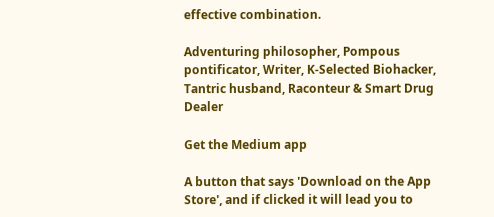effective combination.

Adventuring philosopher, Pompous pontificator, Writer, K-Selected Biohacker, Tantric husband, Raconteur & Smart Drug Dealer

Get the Medium app

A button that says 'Download on the App Store', and if clicked it will lead you to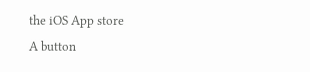the iOS App store
A button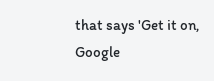that says 'Get it on, Google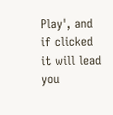Play', and if clicked it will lead you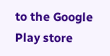to the Google Play store